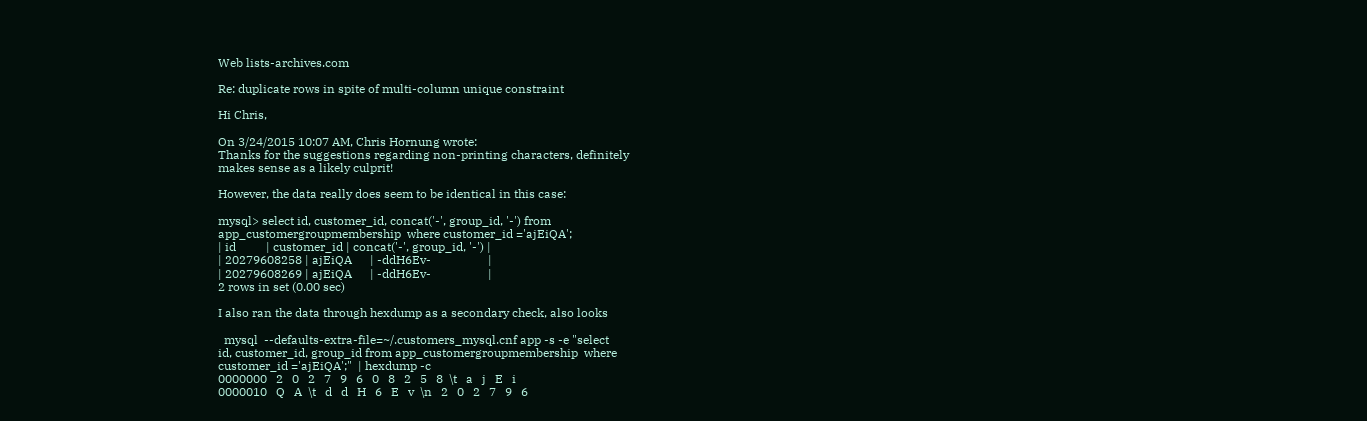Web lists-archives.com

Re: duplicate rows in spite of multi-column unique constraint

Hi Chris,

On 3/24/2015 10:07 AM, Chris Hornung wrote:
Thanks for the suggestions regarding non-printing characters, definitely
makes sense as a likely culprit!

However, the data really does seem to be identical in this case:

mysql> select id, customer_id, concat('-', group_id, '-') from
app_customergroupmembership  where customer_id ='ajEiQA';
| id          | customer_id | concat('-', group_id, '-') |
| 20279608258 | ajEiQA      | -ddH6Ev-                   |
| 20279608269 | ajEiQA      | -ddH6Ev-                   |
2 rows in set (0.00 sec)

I also ran the data through hexdump as a secondary check, also looks

  mysql  --defaults-extra-file=~/.customers_mysql.cnf app -s -e "select
id, customer_id, group_id from app_customergroupmembership  where
customer_id ='ajEiQA';"  | hexdump -c
0000000   2   0   2   7   9   6   0   8   2   5   8  \t   a   j   E   i
0000010   Q   A  \t   d   d   H   6   E   v  \n   2   0   2   7   9   6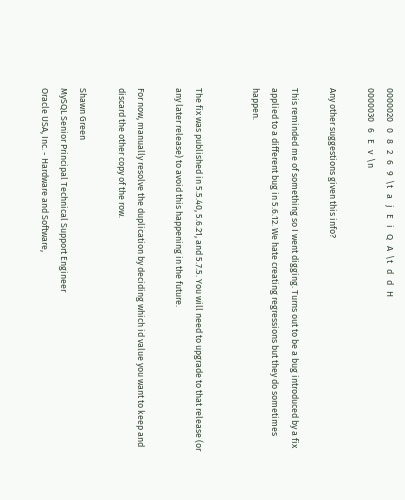0000020   0   8   2   6   9  \t   a   j   E   i   Q   A  \t   d   d   H
0000030   6   E   v  \n

Any other suggestions given this info?

This reminded me of something so I went digging. Turns out to be a bug introduced by a fix applied to a different bug in 5.6.12. We hate creating regressions but they do sometimes happen.


The fix was published in 5.5.40, 5.6.21, and 5.7.5. You will need to upgrade to that release (or any later release) to avoid this happening in the future.

For now, manually resolve the duplication by deciding which id value you want to keep and discard the other copy of the row.

Shawn Green
MySQL Senior Principal Technical Support Engineer
Oracle USA, Inc. - Hardware and Software,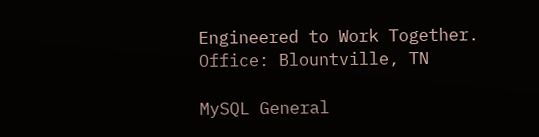Engineered to Work Together.
Office: Blountville, TN

MySQL General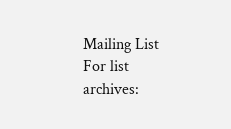Mailing List
For list archives: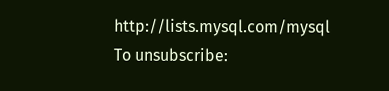http://lists.mysql.com/mysql
To unsubscribe: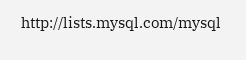http://lists.mysql.com/mysql